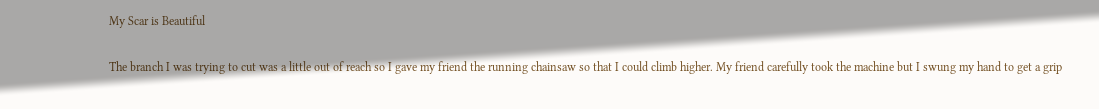My Scar is Beautiful

The branch I was trying to cut was a little out of reach so I gave my friend the running chainsaw so that I could climb higher. My friend carefully took the machine but I swung my hand to get a grip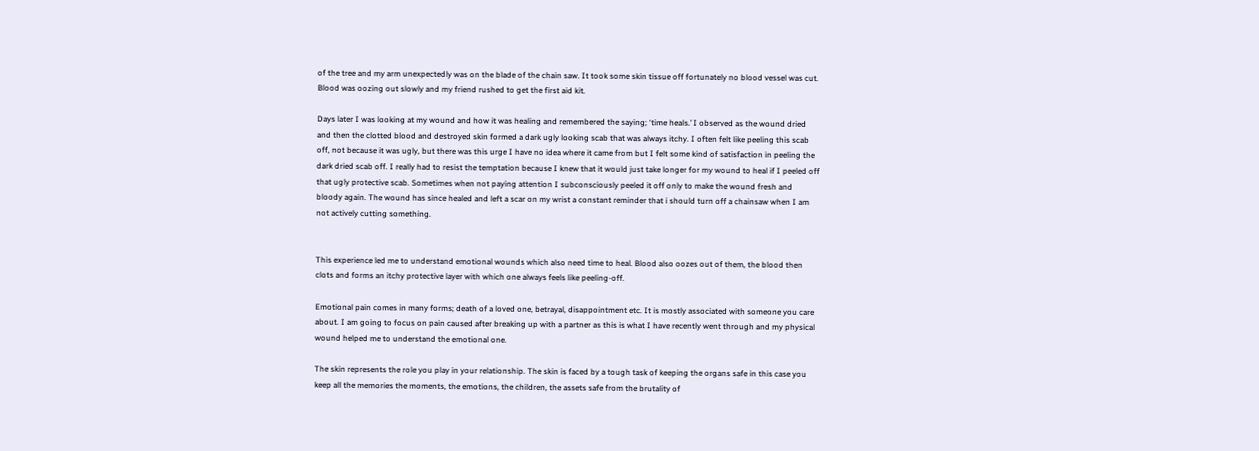of the tree and my arm unexpectedly was on the blade of the chain saw. It took some skin tissue off fortunately no blood vessel was cut. Blood was oozing out slowly and my friend rushed to get the first aid kit.

Days later I was looking at my wound and how it was healing and remembered the saying; ‘time heals.’ I observed as the wound dried and then the clotted blood and destroyed skin formed a dark ugly looking scab that was always itchy. I often felt like peeling this scab off, not because it was ugly, but there was this urge I have no idea where it came from but I felt some kind of satisfaction in peeling the dark dried scab off. I really had to resist the temptation because I knew that it would just take longer for my wound to heal if I peeled off that ugly protective scab. Sometimes when not paying attention I subconsciously peeled it off only to make the wound fresh and bloody again. The wound has since healed and left a scar on my wrist a constant reminder that i should turn off a chainsaw when I am not actively cutting something.


This experience led me to understand emotional wounds which also need time to heal. Blood also oozes out of them, the blood then clots and forms an itchy protective layer with which one always feels like peeling-off.

Emotional pain comes in many forms; death of a loved one, betrayal, disappointment etc. It is mostly associated with someone you care about. I am going to focus on pain caused after breaking up with a partner as this is what I have recently went through and my physical wound helped me to understand the emotional one.

The skin represents the role you play in your relationship. The skin is faced by a tough task of keeping the organs safe in this case you keep all the memories the moments, the emotions, the children, the assets safe from the brutality of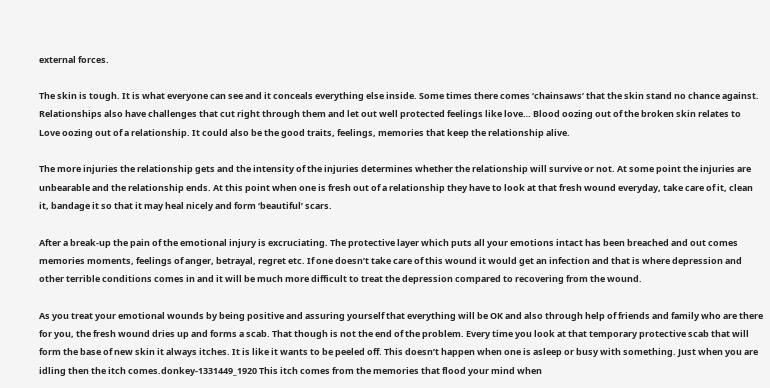external forces.

The skin is tough. It is what everyone can see and it conceals everything else inside. Some times there comes ‘chainsaws’ that the skin stand no chance against. Relationships also have challenges that cut right through them and let out well protected feelings like love… Blood oozing out of the broken skin relates to Love oozing out of a relationship. It could also be the good traits, feelings, memories that keep the relationship alive.

The more injuries the relationship gets and the intensity of the injuries determines whether the relationship will survive or not. At some point the injuries are unbearable and the relationship ends. At this point when one is fresh out of a relationship they have to look at that fresh wound everyday, take care of it, clean it, bandage it so that it may heal nicely and form ‘beautiful’ scars.

After a break-up the pain of the emotional injury is excruciating. The protective layer which puts all your emotions intact has been breached and out comes memories moments, feelings of anger, betrayal, regret etc. If one doesn’t take care of this wound it would get an infection and that is where depression and other terrible conditions comes in and it will be much more difficult to treat the depression compared to recovering from the wound.

As you treat your emotional wounds by being positive and assuring yourself that everything will be OK and also through help of friends and family who are there for you, the fresh wound dries up and forms a scab. That though is not the end of the problem. Every time you look at that temporary protective scab that will form the base of new skin it always itches. It is like it wants to be peeled off. This doesn’t happen when one is asleep or busy with something. Just when you are idling then the itch comes.donkey-1331449_1920 This itch comes from the memories that flood your mind when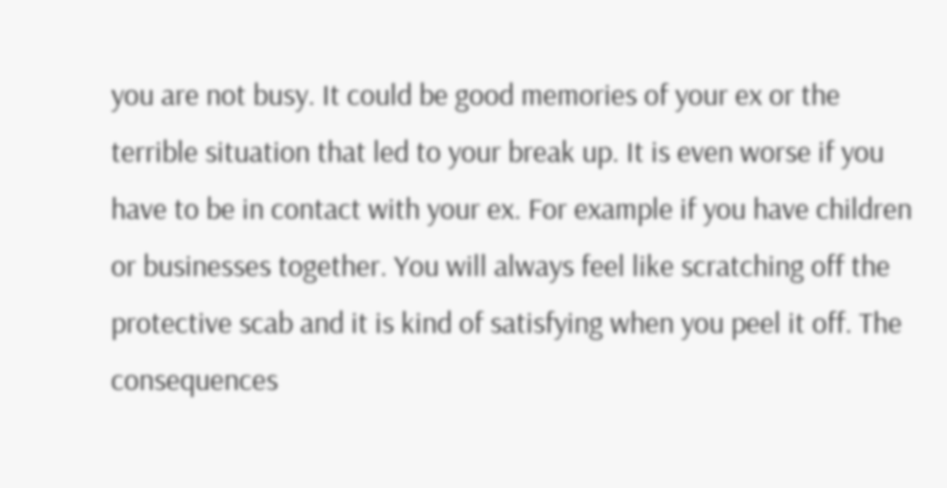you are not busy. It could be good memories of your ex or the terrible situation that led to your break up. It is even worse if you have to be in contact with your ex. For example if you have children or businesses together. You will always feel like scratching off the protective scab and it is kind of satisfying when you peel it off. The consequences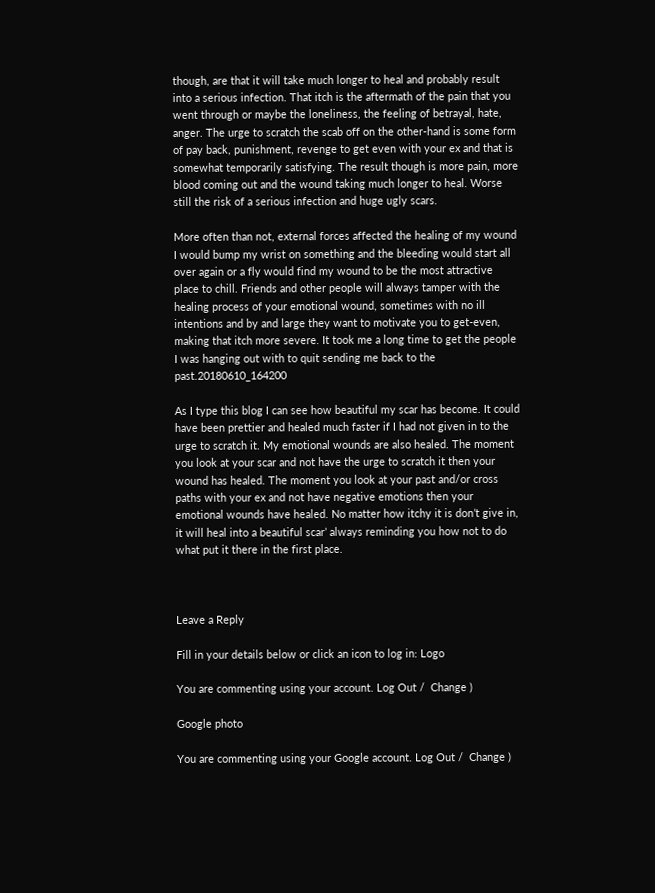though, are that it will take much longer to heal and probably result into a serious infection. That itch is the aftermath of the pain that you went through or maybe the loneliness, the feeling of betrayal, hate, anger. The urge to scratch the scab off on the other-hand is some form of pay back, punishment, revenge to get even with your ex and that is somewhat temporarily satisfying. The result though is more pain, more blood coming out and the wound taking much longer to heal. Worse still the risk of a serious infection and huge ugly scars.

More often than not, external forces affected the healing of my wound I would bump my wrist on something and the bleeding would start all over again or a fly would find my wound to be the most attractive place to chill. Friends and other people will always tamper with the healing process of your emotional wound, sometimes with no ill intentions and by and large they want to motivate you to get-even, making that itch more severe. It took me a long time to get the people I was hanging out with to quit sending me back to the past.20180610_164200

As I type this blog I can see how beautiful my scar has become. It could have been prettier and healed much faster if I had not given in to the urge to scratch it. My emotional wounds are also healed. The moment you look at your scar and not have the urge to scratch it then your wound has healed. The moment you look at your past and/or cross paths with your ex and not have negative emotions then your emotional wounds have healed. No matter how itchy it is don’t give in, it will heal into a beautiful scar’ always reminding you how not to do what put it there in the first place.



Leave a Reply

Fill in your details below or click an icon to log in: Logo

You are commenting using your account. Log Out /  Change )

Google photo

You are commenting using your Google account. Log Out /  Change )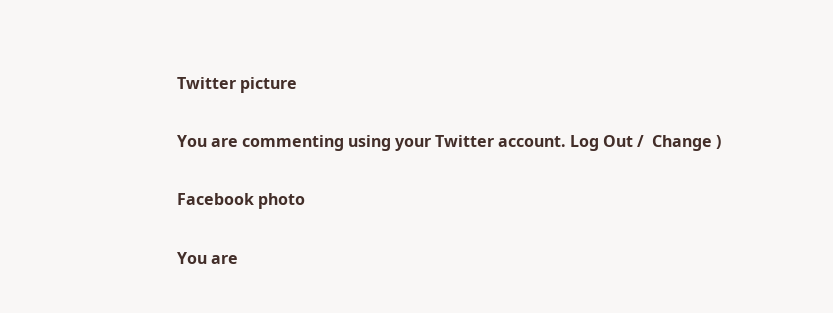Twitter picture

You are commenting using your Twitter account. Log Out /  Change )

Facebook photo

You are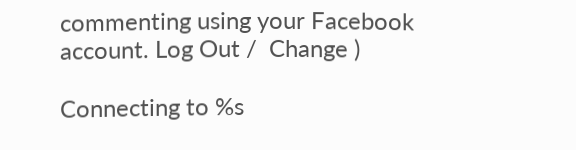commenting using your Facebook account. Log Out /  Change )

Connecting to %s